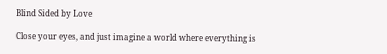Blind Sided by Love

Close your eyes, and just imagine a world where everything is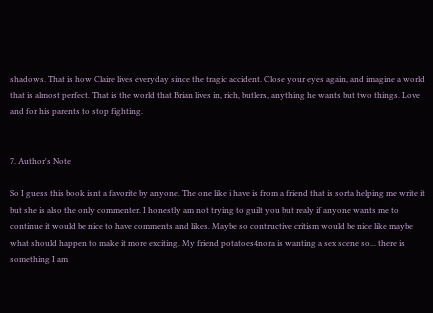shadows. That is how Claire lives everyday since the tragic accident. Close your eyes again, and imagine a world that is almost perfect. That is the world that Brian lives in, rich, butlers, anything he wants but two things. Love and for his parents to stop fighting.


7. Author's Note

So I guess this book isnt a favorite by anyone. The one like i have is from a friend that is sorta helping me write it but she is also the only commenter. I honestly am not trying to guilt you but realy if anyone wants me to continue it would be nice to have comments and likes. Maybe so contructive critism would be nice like maybe what should happen to make it more exciting. My friend potatoes4nora is wanting a sex scene so... there is something I am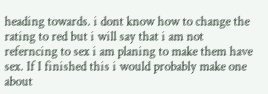heading towards. i dont know how to change the rating to red but i will say that i am not referncing to sex i am planing to make them have sex. If I finished this i would probably make one about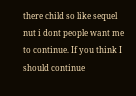there child so like sequel nut i dont people want me to continue. If you think I should continue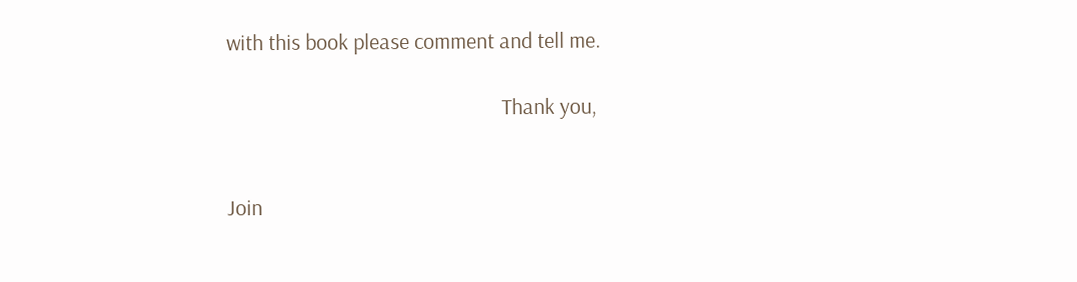with this book please comment and tell me.

                                                       Thank you,


Join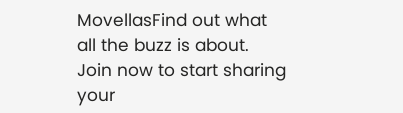MovellasFind out what all the buzz is about. Join now to start sharing your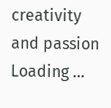creativity and passion
Loading ...